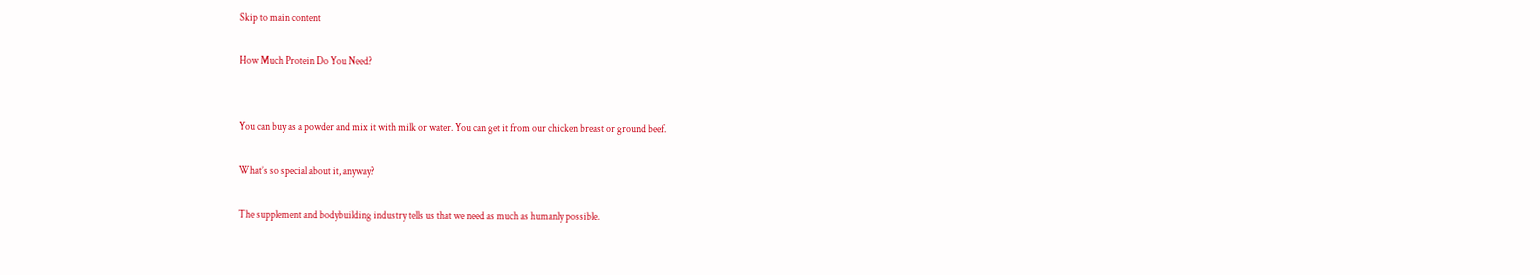Skip to main content

How Much Protein Do You Need?


You can buy as a powder and mix it with milk or water. You can get it from our chicken breast or ground beef.

What’s so special about it, anyway?

The supplement and bodybuilding industry tells us that we need as much as humanly possible.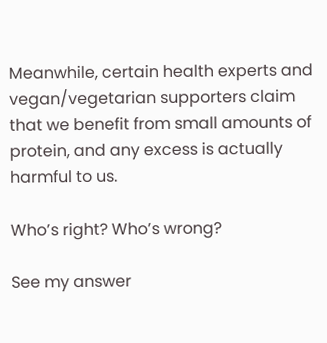Meanwhile, certain health experts and vegan/vegetarian supporters claim that we benefit from small amounts of protein, and any excess is actually harmful to us.

Who’s right? Who’s wrong?

See my answer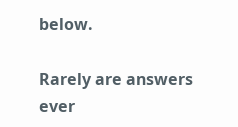below.

Rarely are answers ever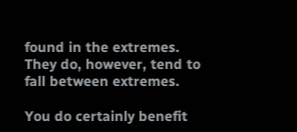found in the extremes. They do, however, tend to fall between extremes.

You do certainly benefit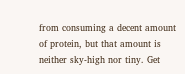from consuming a decent amount of protein, but that amount is neither sky-high nor tiny. Get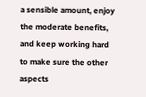a sensible amount, enjoy the moderate benefits, and keep working hard to make sure the other aspects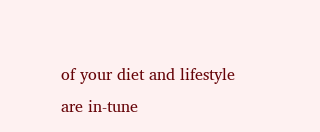of your diet and lifestyle are in-tune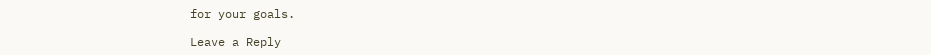for your goals.

Leave a Reply